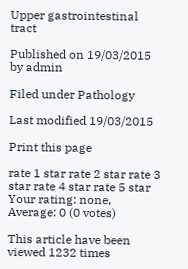Upper gastrointestinal tract

Published on 19/03/2015 by admin

Filed under Pathology

Last modified 19/03/2015

Print this page

rate 1 star rate 2 star rate 3 star rate 4 star rate 5 star
Your rating: none, Average: 0 (0 votes)

This article have been viewed 1232 times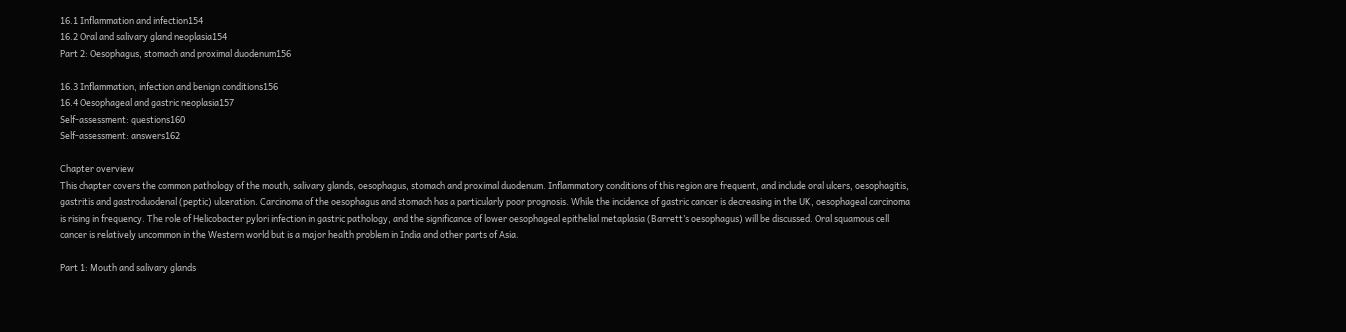16.1 Inflammation and infection154
16.2 Oral and salivary gland neoplasia154
Part 2: Oesophagus, stomach and proximal duodenum156

16.3 Inflammation, infection and benign conditions156
16.4 Oesophageal and gastric neoplasia157
Self-assessment: questions160
Self-assessment: answers162

Chapter overview
This chapter covers the common pathology of the mouth, salivary glands, oesophagus, stomach and proximal duodenum. Inflammatory conditions of this region are frequent, and include oral ulcers, oesophagitis, gastritis and gastroduodenal (peptic) ulceration. Carcinoma of the oesophagus and stomach has a particularly poor prognosis. While the incidence of gastric cancer is decreasing in the UK, oesophageal carcinoma is rising in frequency. The role of Helicobacter pylori infection in gastric pathology, and the significance of lower oesophageal epithelial metaplasia (Barrett’s oesophagus) will be discussed. Oral squamous cell cancer is relatively uncommon in the Western world but is a major health problem in India and other parts of Asia.

Part 1: Mouth and salivary glands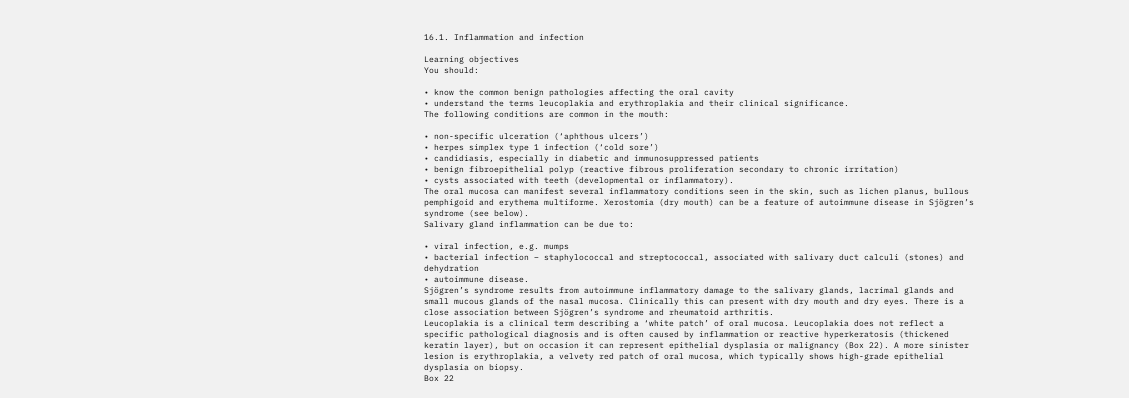16.1. Inflammation and infection

Learning objectives
You should:

• know the common benign pathologies affecting the oral cavity
• understand the terms leucoplakia and erythroplakia and their clinical significance.
The following conditions are common in the mouth:

• non-specific ulceration (‘aphthous ulcers’)
• herpes simplex type 1 infection (‘cold sore’)
• candidiasis, especially in diabetic and immunosuppressed patients
• benign fibroepithelial polyp (reactive fibrous proliferation secondary to chronic irritation)
• cysts associated with teeth (developmental or inflammatory).
The oral mucosa can manifest several inflammatory conditions seen in the skin, such as lichen planus, bullous pemphigoid and erythema multiforme. Xerostomia (dry mouth) can be a feature of autoimmune disease in Sjögren’s syndrome (see below).
Salivary gland inflammation can be due to:

• viral infection, e.g. mumps
• bacterial infection – staphylococcal and streptococcal, associated with salivary duct calculi (stones) and dehydration
• autoimmune disease.
Sjögren’s syndrome results from autoimmune inflammatory damage to the salivary glands, lacrimal glands and small mucous glands of the nasal mucosa. Clinically this can present with dry mouth and dry eyes. There is a close association between Sjögren’s syndrome and rheumatoid arthritis.
Leucoplakia is a clinical term describing a ‘white patch’ of oral mucosa. Leucoplakia does not reflect a specific pathological diagnosis and is often caused by inflammation or reactive hyperkeratosis (thickened keratin layer), but on occasion it can represent epithelial dysplasia or malignancy (Box 22). A more sinister lesion is erythroplakia, a velvety red patch of oral mucosa, which typically shows high-grade epithelial dysplasia on biopsy.
Box 22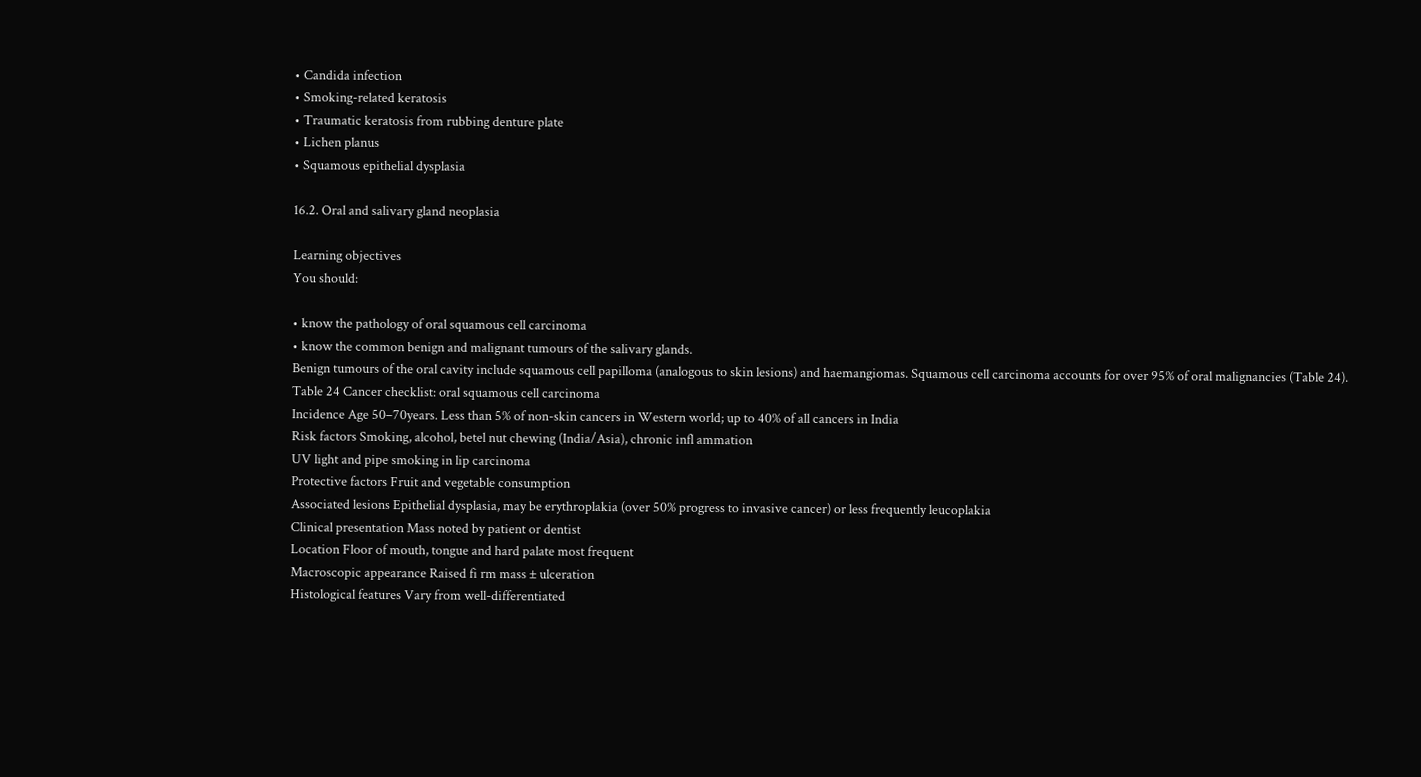• Candida infection
• Smoking-related keratosis
• Traumatic keratosis from rubbing denture plate
• Lichen planus
• Squamous epithelial dysplasia

16.2. Oral and salivary gland neoplasia

Learning objectives
You should:

• know the pathology of oral squamous cell carcinoma
• know the common benign and malignant tumours of the salivary glands.
Benign tumours of the oral cavity include squamous cell papilloma (analogous to skin lesions) and haemangiomas. Squamous cell carcinoma accounts for over 95% of oral malignancies (Table 24).
Table 24 Cancer checklist: oral squamous cell carcinoma
Incidence Age 50–70years. Less than 5% of non-skin cancers in Western world; up to 40% of all cancers in India
Risk factors Smoking, alcohol, betel nut chewing (India/Asia), chronic infl ammation
UV light and pipe smoking in lip carcinoma
Protective factors Fruit and vegetable consumption
Associated lesions Epithelial dysplasia, may be erythroplakia (over 50% progress to invasive cancer) or less frequently leucoplakia
Clinical presentation Mass noted by patient or dentist
Location Floor of mouth, tongue and hard palate most frequent
Macroscopic appearance Raised fi rm mass ± ulceration
Histological features Vary from well-differentiated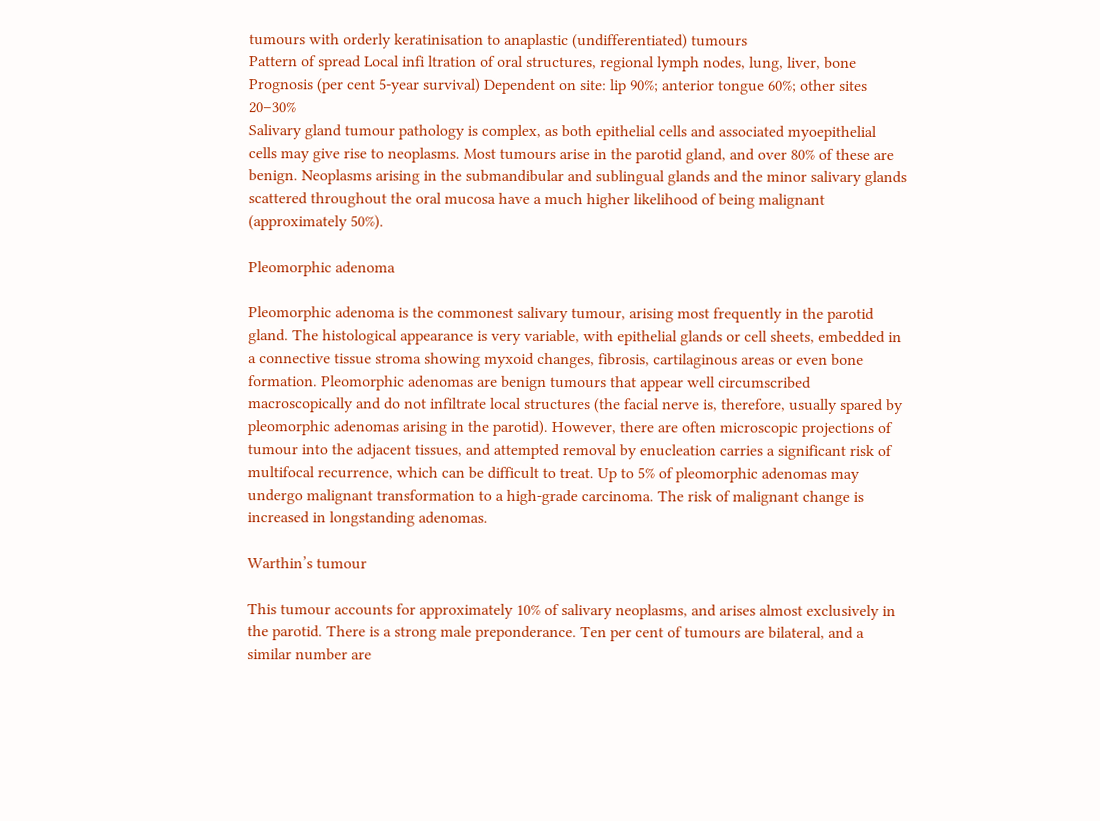tumours with orderly keratinisation to anaplastic (undifferentiated) tumours
Pattern of spread Local infi ltration of oral structures, regional lymph nodes, lung, liver, bone
Prognosis (per cent 5-year survival) Dependent on site: lip 90%; anterior tongue 60%; other sites 20–30%
Salivary gland tumour pathology is complex, as both epithelial cells and associated myoepithelial cells may give rise to neoplasms. Most tumours arise in the parotid gland, and over 80% of these are benign. Neoplasms arising in the submandibular and sublingual glands and the minor salivary glands scattered throughout the oral mucosa have a much higher likelihood of being malignant (approximately 50%).

Pleomorphic adenoma

Pleomorphic adenoma is the commonest salivary tumour, arising most frequently in the parotid gland. The histological appearance is very variable, with epithelial glands or cell sheets, embedded in a connective tissue stroma showing myxoid changes, fibrosis, cartilaginous areas or even bone formation. Pleomorphic adenomas are benign tumours that appear well circumscribed macroscopically and do not infiltrate local structures (the facial nerve is, therefore, usually spared by pleomorphic adenomas arising in the parotid). However, there are often microscopic projections of tumour into the adjacent tissues, and attempted removal by enucleation carries a significant risk of multifocal recurrence, which can be difficult to treat. Up to 5% of pleomorphic adenomas may undergo malignant transformation to a high-grade carcinoma. The risk of malignant change is increased in longstanding adenomas.

Warthin’s tumour

This tumour accounts for approximately 10% of salivary neoplasms, and arises almost exclusively in the parotid. There is a strong male preponderance. Ten per cent of tumours are bilateral, and a similar number are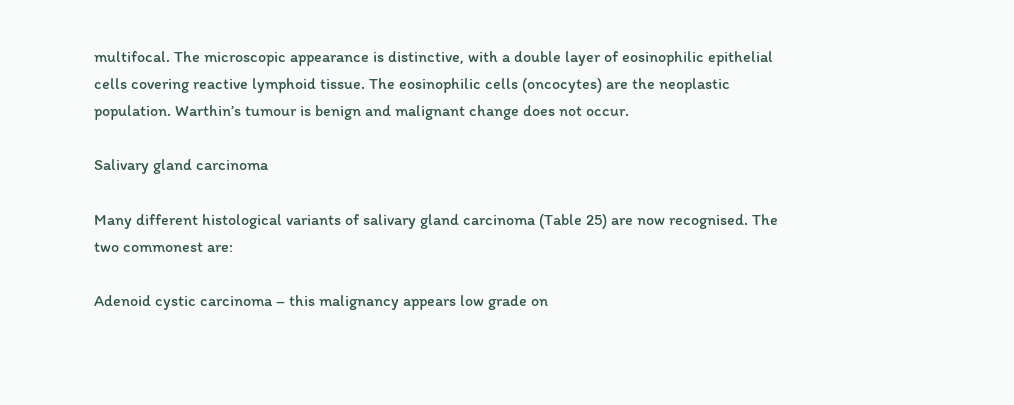multifocal. The microscopic appearance is distinctive, with a double layer of eosinophilic epithelial cells covering reactive lymphoid tissue. The eosinophilic cells (oncocytes) are the neoplastic population. Warthin’s tumour is benign and malignant change does not occur.

Salivary gland carcinoma

Many different histological variants of salivary gland carcinoma (Table 25) are now recognised. The two commonest are:

Adenoid cystic carcinoma – this malignancy appears low grade on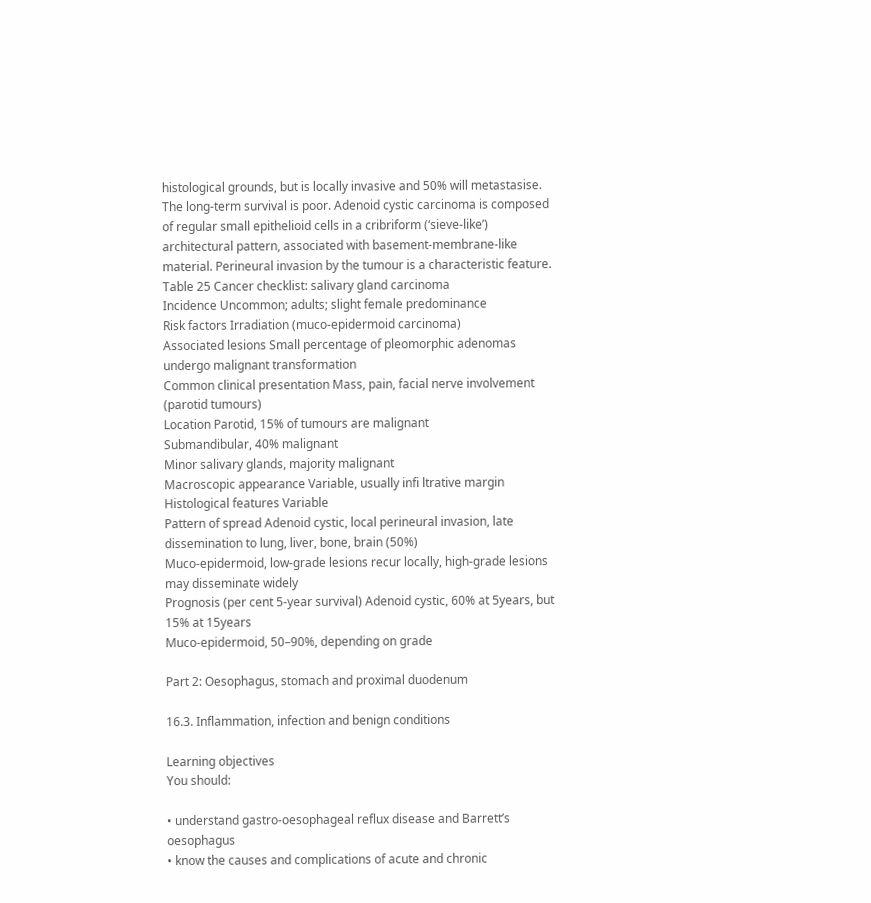histological grounds, but is locally invasive and 50% will metastasise. The long-term survival is poor. Adenoid cystic carcinoma is composed of regular small epithelioid cells in a cribriform (‘sieve-like’) architectural pattern, associated with basement-membrane-like material. Perineural invasion by the tumour is a characteristic feature.
Table 25 Cancer checklist: salivary gland carcinoma
Incidence Uncommon; adults; slight female predominance
Risk factors Irradiation (muco-epidermoid carcinoma)
Associated lesions Small percentage of pleomorphic adenomas undergo malignant transformation
Common clinical presentation Mass, pain, facial nerve involvement (parotid tumours)
Location Parotid, 15% of tumours are malignant
Submandibular, 40% malignant
Minor salivary glands, majority malignant
Macroscopic appearance Variable, usually infi ltrative margin
Histological features Variable
Pattern of spread Adenoid cystic, local perineural invasion, late dissemination to lung, liver, bone, brain (50%)
Muco-epidermoid, low-grade lesions recur locally, high-grade lesions may disseminate widely
Prognosis (per cent 5-year survival) Adenoid cystic, 60% at 5years, but 15% at 15years
Muco-epidermoid, 50–90%, depending on grade

Part 2: Oesophagus, stomach and proximal duodenum

16.3. Inflammation, infection and benign conditions

Learning objectives
You should:

• understand gastro-oesophageal reflux disease and Barrett’s oesophagus
• know the causes and complications of acute and chronic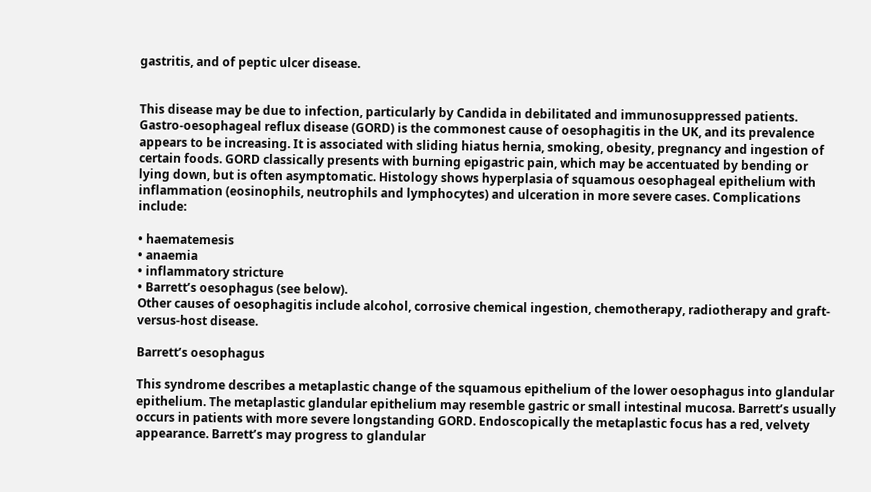gastritis, and of peptic ulcer disease.


This disease may be due to infection, particularly by Candida in debilitated and immunosuppressed patients. Gastro-oesophageal reflux disease (GORD) is the commonest cause of oesophagitis in the UK, and its prevalence appears to be increasing. It is associated with sliding hiatus hernia, smoking, obesity, pregnancy and ingestion of certain foods. GORD classically presents with burning epigastric pain, which may be accentuated by bending or lying down, but is often asymptomatic. Histology shows hyperplasia of squamous oesophageal epithelium with inflammation (eosinophils, neutrophils and lymphocytes) and ulceration in more severe cases. Complications include:

• haematemesis
• anaemia
• inflammatory stricture
• Barrett’s oesophagus (see below).
Other causes of oesophagitis include alcohol, corrosive chemical ingestion, chemotherapy, radiotherapy and graft-versus-host disease.

Barrett’s oesophagus

This syndrome describes a metaplastic change of the squamous epithelium of the lower oesophagus into glandular epithelium. The metaplastic glandular epithelium may resemble gastric or small intestinal mucosa. Barrett’s usually occurs in patients with more severe longstanding GORD. Endoscopically the metaplastic focus has a red, velvety appearance. Barrett’s may progress to glandular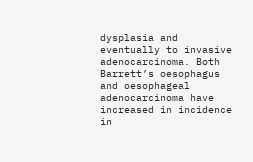dysplasia and eventually to invasive adenocarcinoma. Both Barrett’s oesophagus and oesophageal adenocarcinoma have increased in incidence in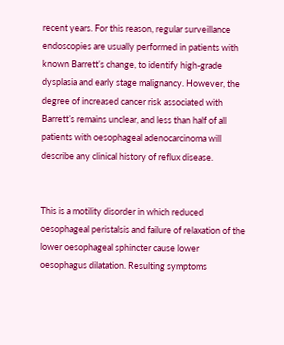recent years. For this reason, regular surveillance endoscopies are usually performed in patients with known Barrett’s change, to identify high-grade dysplasia and early stage malignancy. However, the degree of increased cancer risk associated with Barrett’s remains unclear, and less than half of all patients with oesophageal adenocarcinoma will describe any clinical history of reflux disease.


This is a motility disorder in which reduced oesophageal peristalsis and failure of relaxation of the lower oesophageal sphincter cause lower oesophagus dilatation. Resulting symptoms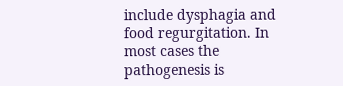include dysphagia and food regurgitation. In most cases the pathogenesis is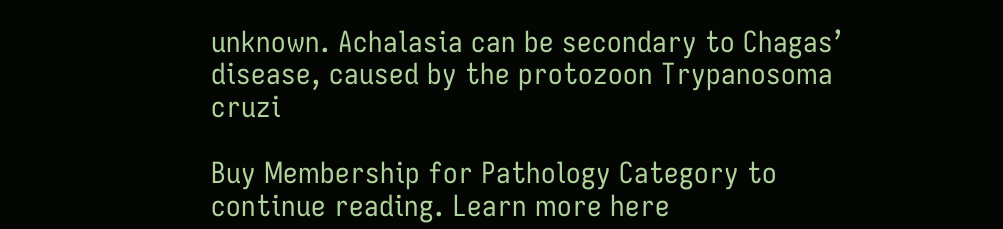unknown. Achalasia can be secondary to Chagas’ disease, caused by the protozoon Trypanosoma cruzi

Buy Membership for Pathology Category to continue reading. Learn more here